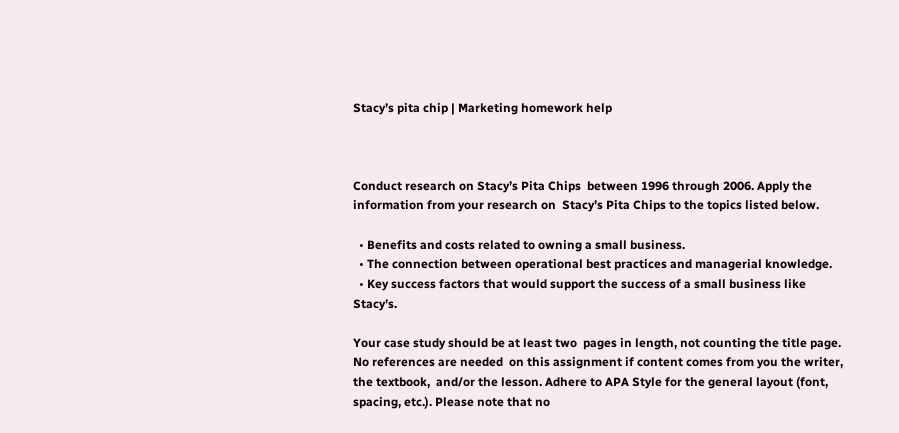Stacy’s pita chip | Marketing homework help



Conduct research on Stacy’s Pita Chips  between 1996 through 2006. Apply the information from your research on  Stacy’s Pita Chips to the topics listed below.

  • Benefits and costs related to owning a small business.
  • The connection between operational best practices and managerial knowledge.
  • Key success factors that would support the success of a small business like Stacy’s.

Your case study should be at least two  pages in length, not counting the title page. No references are needed  on this assignment if content comes from you the writer, the textbook,  and/or the lesson. Adhere to APA Style for the general layout (font,  spacing, etc.). Please note that no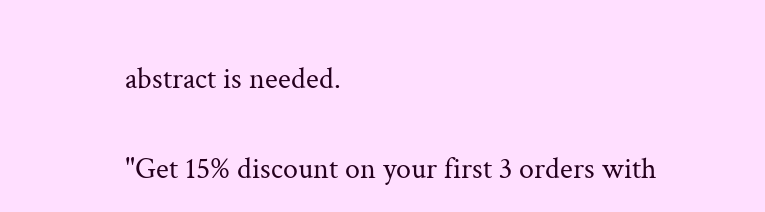abstract is needed.

"Get 15% discount on your first 3 orders with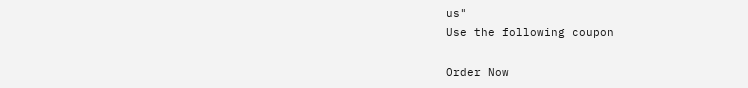us"
Use the following coupon

Order Now